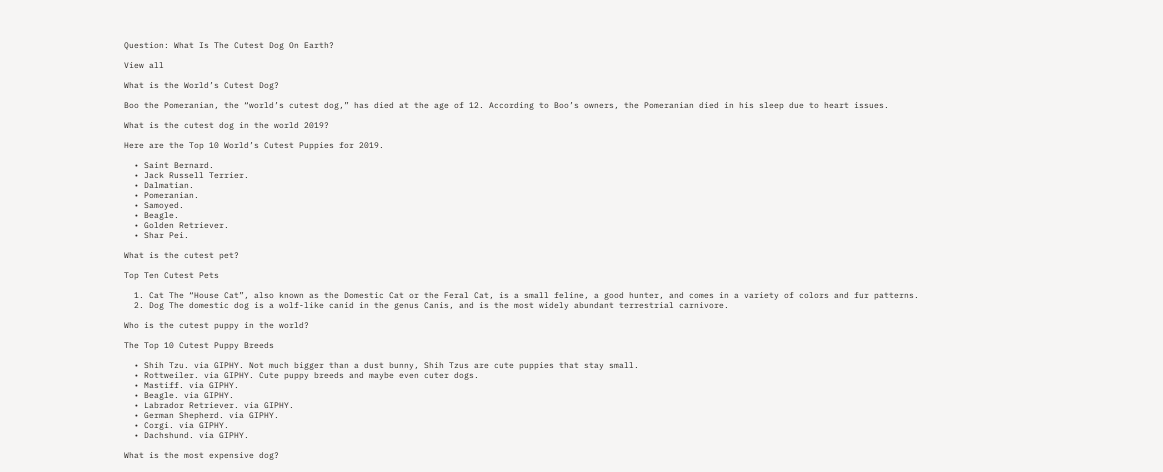Question: What Is The Cutest Dog On Earth?

View all

What is the World’s Cutest Dog?

Boo the Pomeranian, the “world’s cutest dog,” has died at the age of 12. According to Boo’s owners, the Pomeranian died in his sleep due to heart issues.

What is the cutest dog in the world 2019?

Here are the Top 10 World’s Cutest Puppies for 2019.

  • Saint Bernard.
  • Jack Russell Terrier.
  • Dalmatian.
  • Pomeranian.
  • Samoyed.
  • Beagle.
  • Golden Retriever.
  • Shar Pei.

What is the cutest pet?

Top Ten Cutest Pets

  1. Cat The “House Cat”, also known as the Domestic Cat or the Feral Cat, is a small feline, a good hunter, and comes in a variety of colors and fur patterns.
  2. Dog The domestic dog is a wolf-like canid in the genus Canis, and is the most widely abundant terrestrial carnivore.

Who is the cutest puppy in the world?

The Top 10 Cutest Puppy Breeds

  • Shih Tzu. via GIPHY. Not much bigger than a dust bunny, Shih Tzus are cute puppies that stay small.
  • Rottweiler. via GIPHY. Cute puppy breeds and maybe even cuter dogs.
  • Mastiff. via GIPHY.
  • Beagle. via GIPHY.
  • Labrador Retriever. via GIPHY.
  • German Shepherd. via GIPHY.
  • Corgi. via GIPHY.
  • Dachshund. via GIPHY.

What is the most expensive dog?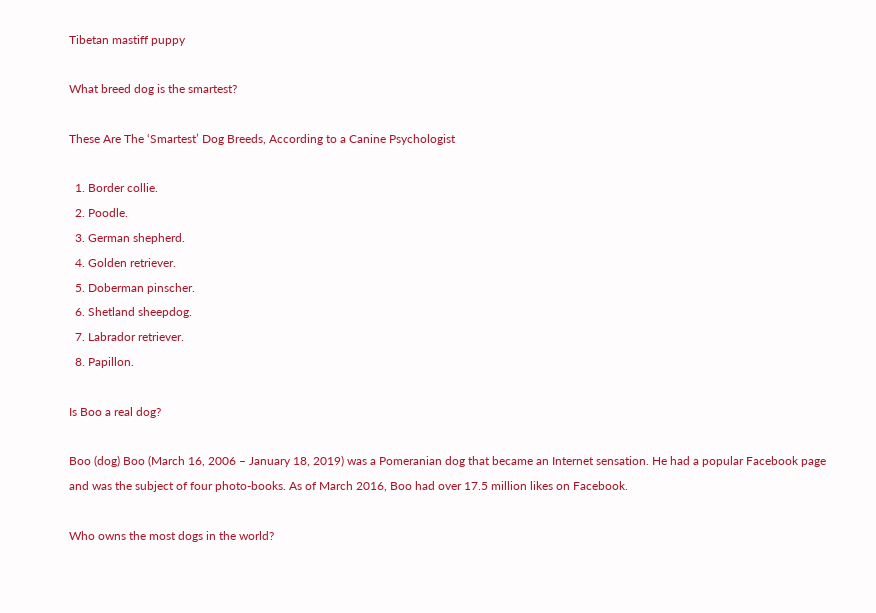Tibetan mastiff puppy

What breed dog is the smartest?

These Are The ‘Smartest’ Dog Breeds, According to a Canine Psychologist

  1. Border collie.
  2. Poodle.
  3. German shepherd.
  4. Golden retriever.
  5. Doberman pinscher.
  6. Shetland sheepdog.
  7. Labrador retriever.
  8. Papillon.

Is Boo a real dog?

Boo (dog) Boo (March 16, 2006 – January 18, 2019) was a Pomeranian dog that became an Internet sensation. He had a popular Facebook page and was the subject of four photo-books. As of March 2016, Boo had over 17.5 million likes on Facebook.

Who owns the most dogs in the world?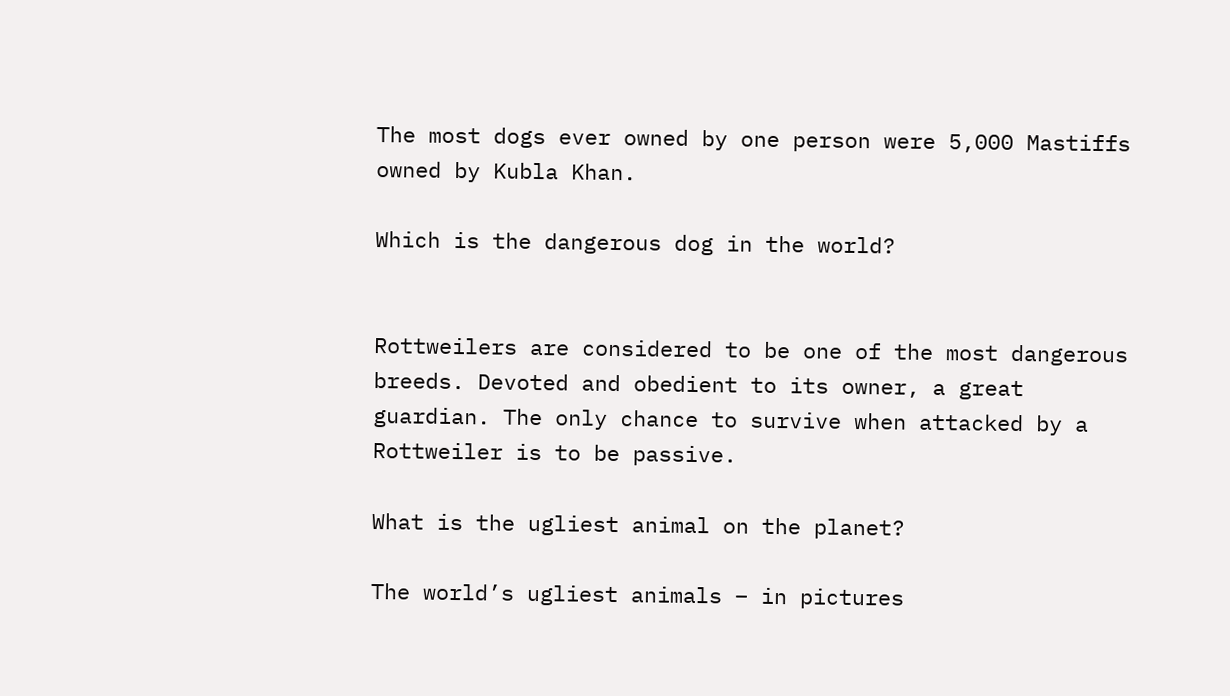The most dogs ever owned by one person were 5,000 Mastiffs owned by Kubla Khan.

Which is the dangerous dog in the world?


Rottweilers are considered to be one of the most dangerous breeds. Devoted and obedient to its owner, a great guardian. The only chance to survive when attacked by a Rottweiler is to be passive.

What is the ugliest animal on the planet?

The world’s ugliest animals – in pictures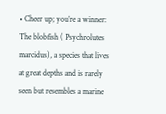• Cheer up; you’re a winner: The blobfish ( Psychrolutes marcidus), a species that lives at great depths and is rarely seen but resembles a marine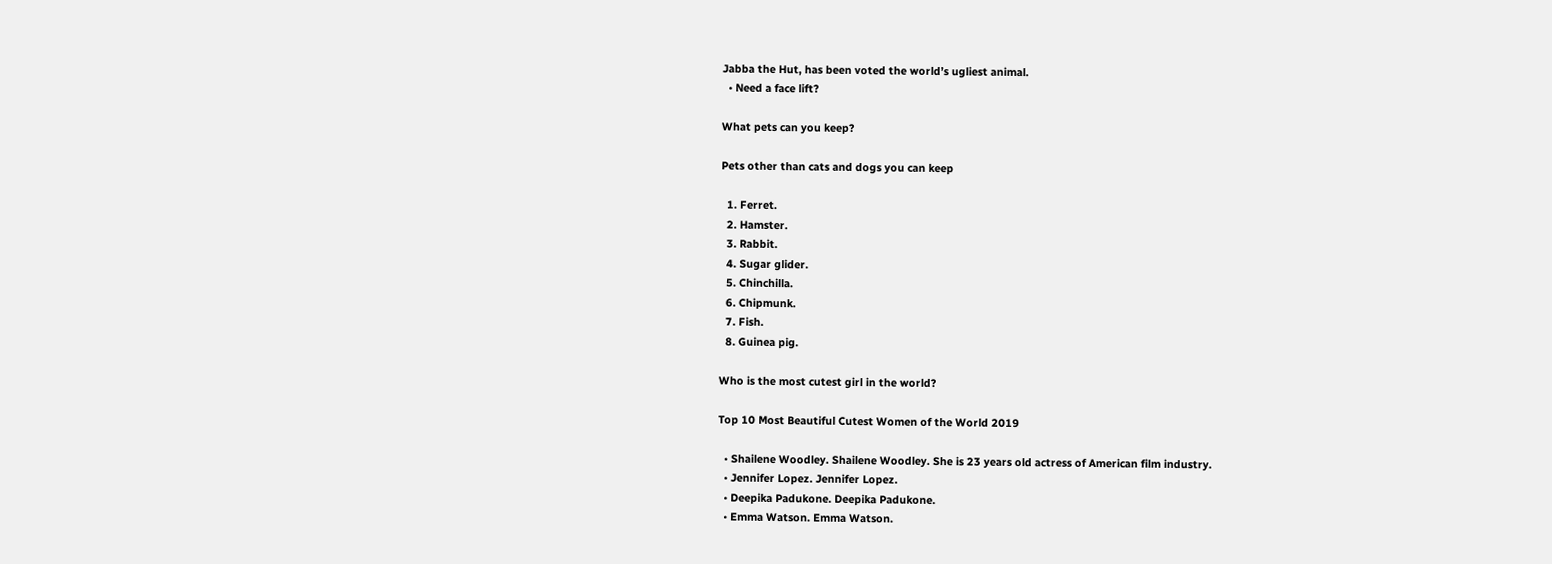Jabba the Hut, has been voted the world’s ugliest animal.
  • Need a face lift?

What pets can you keep?

Pets other than cats and dogs you can keep

  1. Ferret.
  2. Hamster.
  3. Rabbit.
  4. Sugar glider.
  5. Chinchilla.
  6. Chipmunk.
  7. Fish.
  8. Guinea pig.

Who is the most cutest girl in the world?

Top 10 Most Beautiful Cutest Women of the World 2019

  • Shailene Woodley. Shailene Woodley. She is 23 years old actress of American film industry.
  • Jennifer Lopez. Jennifer Lopez.
  • Deepika Padukone. Deepika Padukone.
  • Emma Watson. Emma Watson.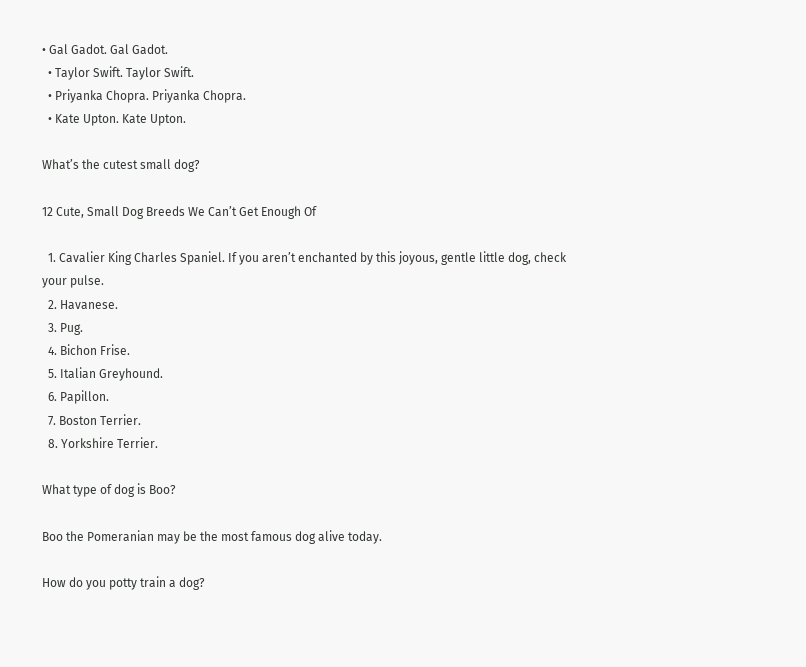• Gal Gadot. Gal Gadot.
  • Taylor Swift. Taylor Swift.
  • Priyanka Chopra. Priyanka Chopra.
  • Kate Upton. Kate Upton.

What’s the cutest small dog?

12 Cute, Small Dog Breeds We Can’t Get Enough Of

  1. Cavalier King Charles Spaniel. If you aren’t enchanted by this joyous, gentle little dog, check your pulse.
  2. Havanese.
  3. Pug.
  4. Bichon Frise.
  5. Italian Greyhound.
  6. Papillon.
  7. Boston Terrier.
  8. Yorkshire Terrier.

What type of dog is Boo?

Boo the Pomeranian may be the most famous dog alive today.

How do you potty train a dog?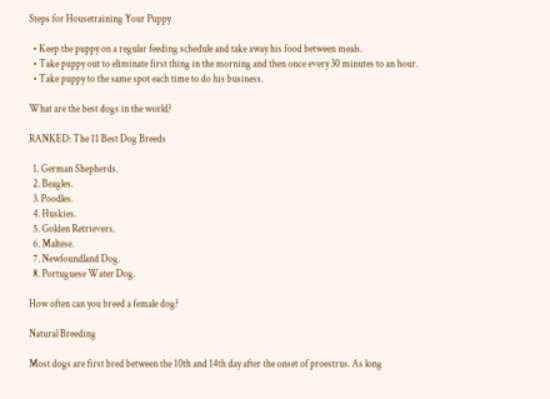Steps for Housetraining Your Puppy

  • Keep the puppy on a regular feeding schedule and take away his food between meals.
  • Take puppy out to eliminate first thing in the morning and then once every 30 minutes to an hour.
  • Take puppy to the same spot each time to do his business.

What are the best dogs in the world?

RANKED: The 11 Best Dog Breeds

  1. German Shepherds.
  2. Beagles.
  3. Poodles.
  4. Huskies.
  5. Golden Retrievers.
  6. Maltese.
  7. Newfoundland Dog.
  8. Portuguese Water Dog.

How often can you breed a female dog?

Natural Breeding

Most dogs are first bred between the 10th and 14th day after the onset of proestrus. As long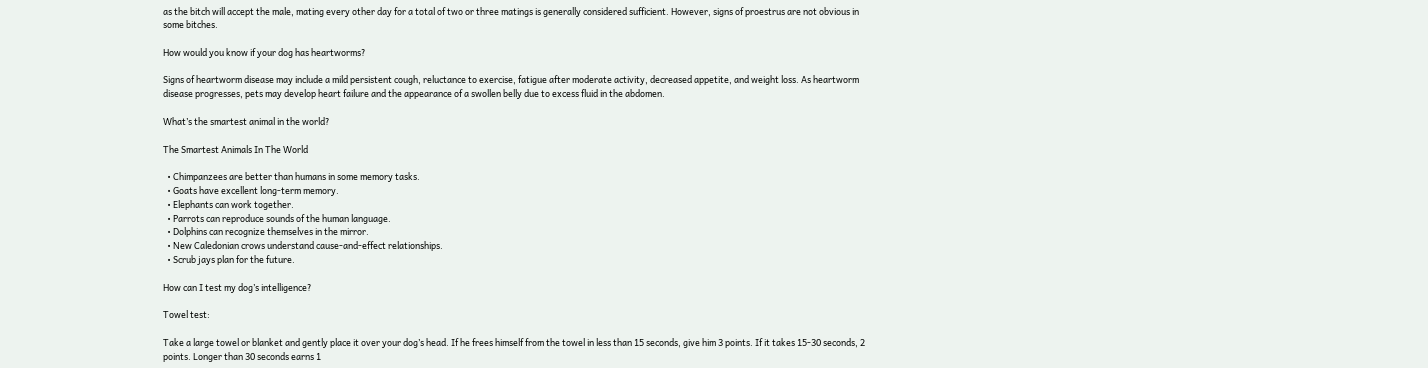as the bitch will accept the male, mating every other day for a total of two or three matings is generally considered sufficient. However, signs of proestrus are not obvious in some bitches.

How would you know if your dog has heartworms?

Signs of heartworm disease may include a mild persistent cough, reluctance to exercise, fatigue after moderate activity, decreased appetite, and weight loss. As heartworm disease progresses, pets may develop heart failure and the appearance of a swollen belly due to excess fluid in the abdomen.

What’s the smartest animal in the world?

The Smartest Animals In The World

  • Chimpanzees are better than humans in some memory tasks.
  • Goats have excellent long-term memory.
  • Elephants can work together.
  • Parrots can reproduce sounds of the human language.
  • Dolphins can recognize themselves in the mirror.
  • New Caledonian crows understand cause-and-effect relationships.
  • Scrub jays plan for the future.

How can I test my dog’s intelligence?

Towel test:

Take a large towel or blanket and gently place it over your dog’s head. If he frees himself from the towel in less than 15 seconds, give him 3 points. If it takes 15-30 seconds, 2 points. Longer than 30 seconds earns 1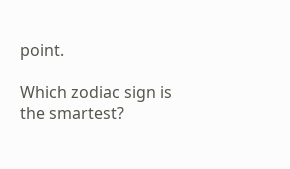point.

Which zodiac sign is the smartest?